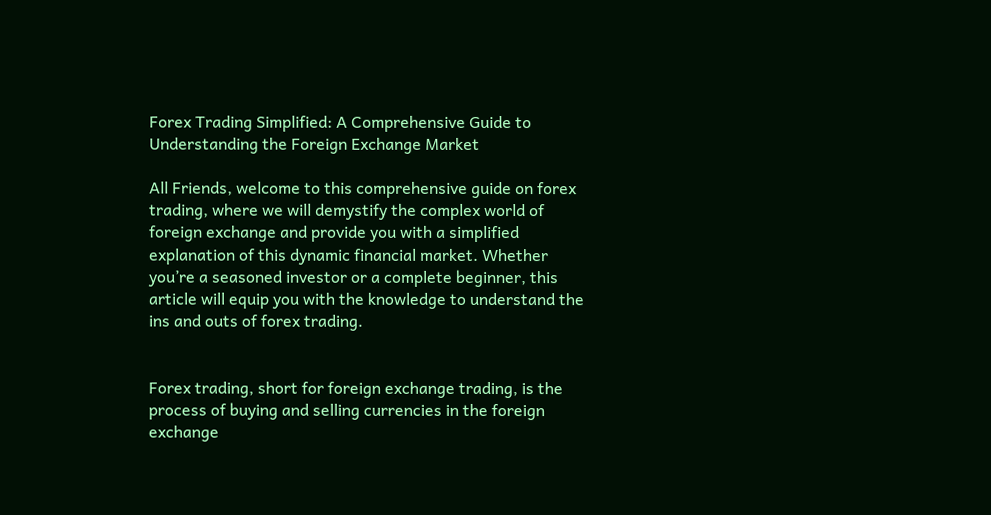Forex Trading Simplified: A Comprehensive Guide to Understanding the Foreign Exchange Market

All Friends, welcome to this comprehensive guide on forex trading, where we will demystify the complex world of foreign exchange and provide you with a simplified explanation of this dynamic financial market. Whether you’re a seasoned investor or a complete beginner, this article will equip you with the knowledge to understand the ins and outs of forex trading.


Forex trading, short for foreign exchange trading, is the process of buying and selling currencies in the foreign exchange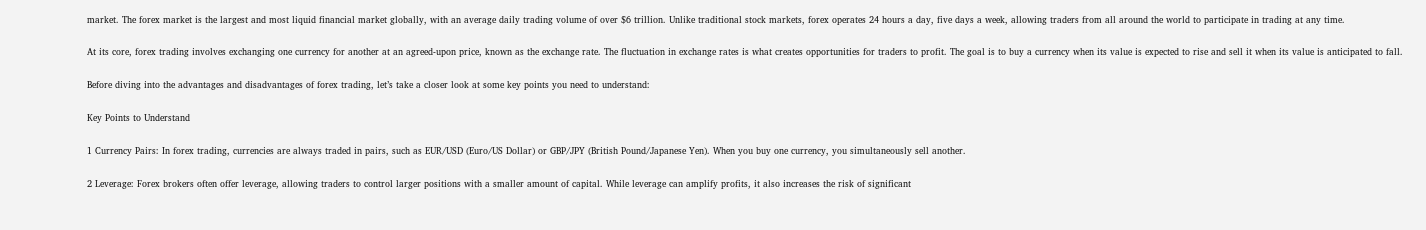market. The forex market is the largest and most liquid financial market globally, with an average daily trading volume of over $6 trillion. Unlike traditional stock markets, forex operates 24 hours a day, five days a week, allowing traders from all around the world to participate in trading at any time.

At its core, forex trading involves exchanging one currency for another at an agreed-upon price, known as the exchange rate. The fluctuation in exchange rates is what creates opportunities for traders to profit. The goal is to buy a currency when its value is expected to rise and sell it when its value is anticipated to fall.

Before diving into the advantages and disadvantages of forex trading, let’s take a closer look at some key points you need to understand:

Key Points to Understand

1 Currency Pairs: In forex trading, currencies are always traded in pairs, such as EUR/USD (Euro/US Dollar) or GBP/JPY (British Pound/Japanese Yen). When you buy one currency, you simultaneously sell another.

2 Leverage: Forex brokers often offer leverage, allowing traders to control larger positions with a smaller amount of capital. While leverage can amplify profits, it also increases the risk of significant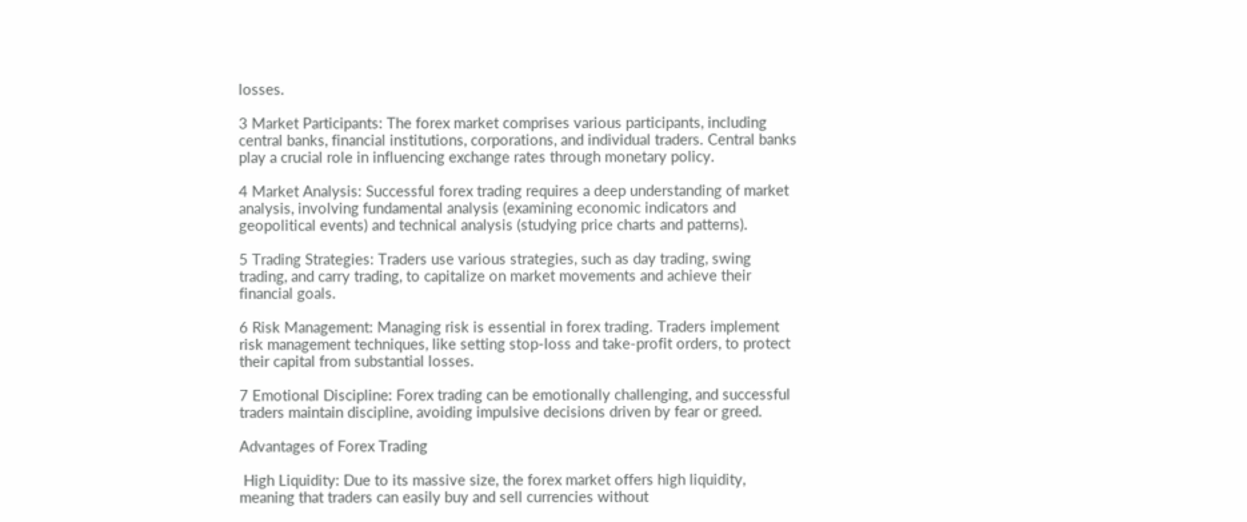losses.

3 Market Participants: The forex market comprises various participants, including central banks, financial institutions, corporations, and individual traders. Central banks play a crucial role in influencing exchange rates through monetary policy.

4 Market Analysis: Successful forex trading requires a deep understanding of market analysis, involving fundamental analysis (examining economic indicators and geopolitical events) and technical analysis (studying price charts and patterns).

5 Trading Strategies: Traders use various strategies, such as day trading, swing trading, and carry trading, to capitalize on market movements and achieve their financial goals.

6 Risk Management: Managing risk is essential in forex trading. Traders implement risk management techniques, like setting stop-loss and take-profit orders, to protect their capital from substantial losses.

7 Emotional Discipline: Forex trading can be emotionally challenging, and successful traders maintain discipline, avoiding impulsive decisions driven by fear or greed.

Advantages of Forex Trading

 High Liquidity: Due to its massive size, the forex market offers high liquidity, meaning that traders can easily buy and sell currencies without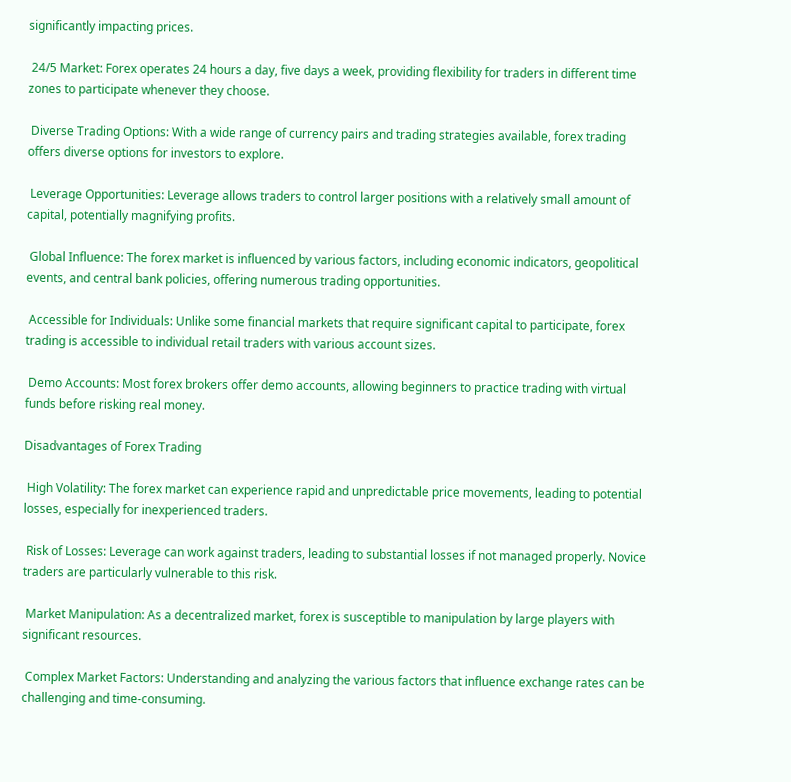significantly impacting prices.

 24/5 Market: Forex operates 24 hours a day, five days a week, providing flexibility for traders in different time zones to participate whenever they choose.

 Diverse Trading Options: With a wide range of currency pairs and trading strategies available, forex trading offers diverse options for investors to explore.

 Leverage Opportunities: Leverage allows traders to control larger positions with a relatively small amount of capital, potentially magnifying profits.

 Global Influence: The forex market is influenced by various factors, including economic indicators, geopolitical events, and central bank policies, offering numerous trading opportunities.

 Accessible for Individuals: Unlike some financial markets that require significant capital to participate, forex trading is accessible to individual retail traders with various account sizes.

 Demo Accounts: Most forex brokers offer demo accounts, allowing beginners to practice trading with virtual funds before risking real money.

Disadvantages of Forex Trading

 High Volatility: The forex market can experience rapid and unpredictable price movements, leading to potential losses, especially for inexperienced traders.

 Risk of Losses: Leverage can work against traders, leading to substantial losses if not managed properly. Novice traders are particularly vulnerable to this risk.

 Market Manipulation: As a decentralized market, forex is susceptible to manipulation by large players with significant resources.

 Complex Market Factors: Understanding and analyzing the various factors that influence exchange rates can be challenging and time-consuming.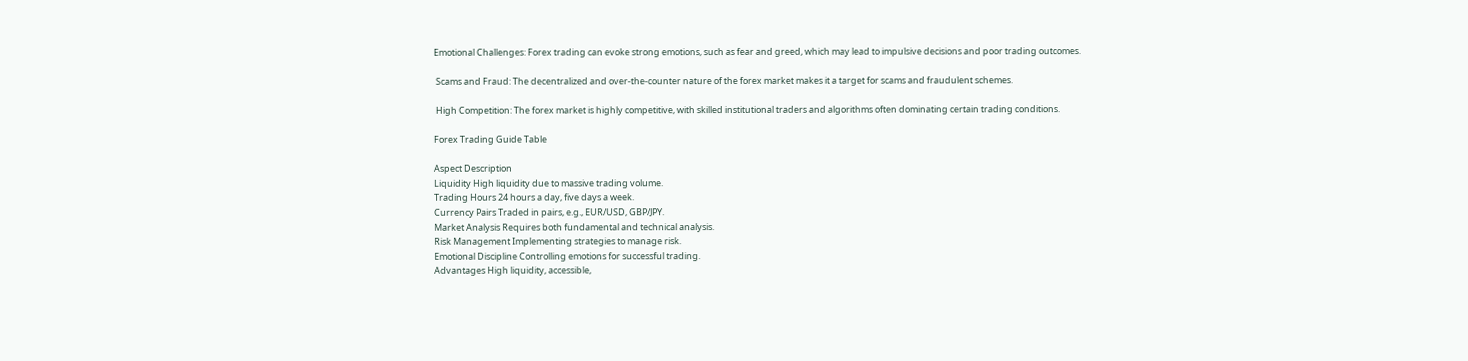Emotional Challenges: Forex trading can evoke strong emotions, such as fear and greed, which may lead to impulsive decisions and poor trading outcomes.

 Scams and Fraud: The decentralized and over-the-counter nature of the forex market makes it a target for scams and fraudulent schemes.

 High Competition: The forex market is highly competitive, with skilled institutional traders and algorithms often dominating certain trading conditions.

Forex Trading Guide Table

Aspect Description
Liquidity High liquidity due to massive trading volume.
Trading Hours 24 hours a day, five days a week.
Currency Pairs Traded in pairs, e.g., EUR/USD, GBP/JPY.
Market Analysis Requires both fundamental and technical analysis.
Risk Management Implementing strategies to manage risk.
Emotional Discipline Controlling emotions for successful trading.
Advantages High liquidity, accessible,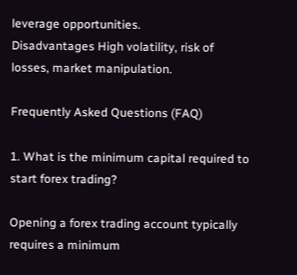leverage opportunities.
Disadvantages High volatility, risk of losses, market manipulation.

Frequently Asked Questions (FAQ)

1. What is the minimum capital required to start forex trading?

Opening a forex trading account typically requires a minimum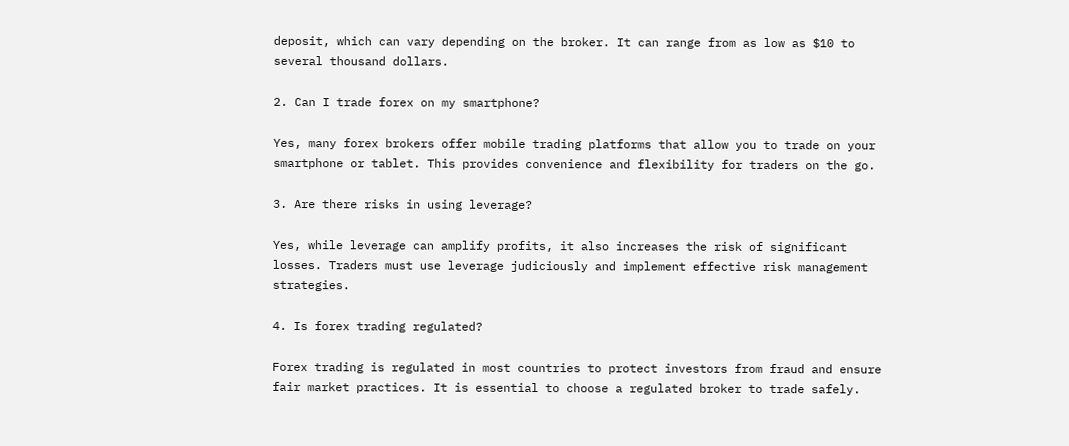deposit, which can vary depending on the broker. It can range from as low as $10 to several thousand dollars.

2. Can I trade forex on my smartphone?

Yes, many forex brokers offer mobile trading platforms that allow you to trade on your smartphone or tablet. This provides convenience and flexibility for traders on the go.

3. Are there risks in using leverage?

Yes, while leverage can amplify profits, it also increases the risk of significant losses. Traders must use leverage judiciously and implement effective risk management strategies.

4. Is forex trading regulated?

Forex trading is regulated in most countries to protect investors from fraud and ensure fair market practices. It is essential to choose a regulated broker to trade safely.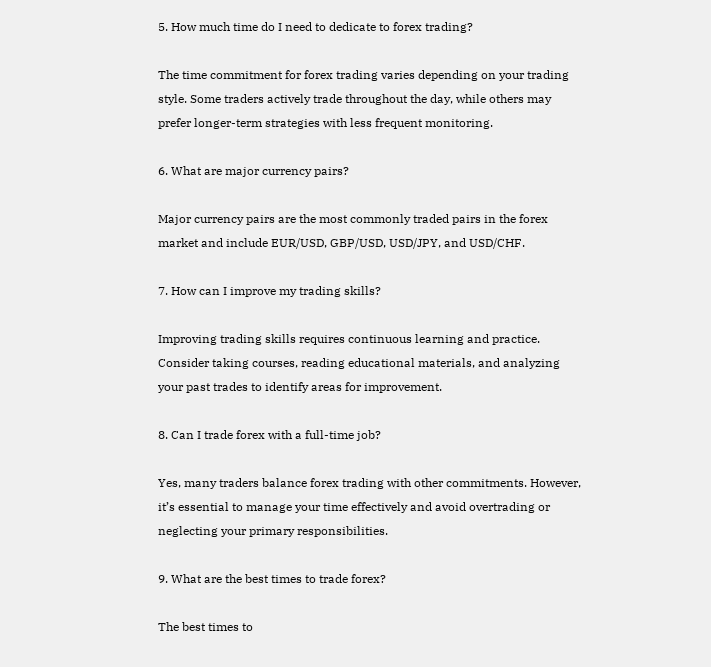5. How much time do I need to dedicate to forex trading?

The time commitment for forex trading varies depending on your trading style. Some traders actively trade throughout the day, while others may prefer longer-term strategies with less frequent monitoring.

6. What are major currency pairs?

Major currency pairs are the most commonly traded pairs in the forex market and include EUR/USD, GBP/USD, USD/JPY, and USD/CHF.

7. How can I improve my trading skills?

Improving trading skills requires continuous learning and practice. Consider taking courses, reading educational materials, and analyzing your past trades to identify areas for improvement.

8. Can I trade forex with a full-time job?

Yes, many traders balance forex trading with other commitments. However, it’s essential to manage your time effectively and avoid overtrading or neglecting your primary responsibilities.

9. What are the best times to trade forex?

The best times to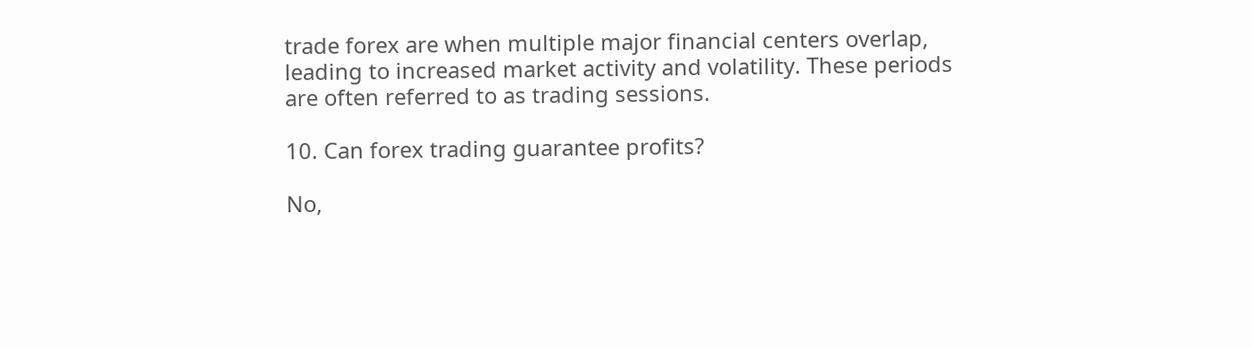trade forex are when multiple major financial centers overlap, leading to increased market activity and volatility. These periods are often referred to as trading sessions.

10. Can forex trading guarantee profits?

No,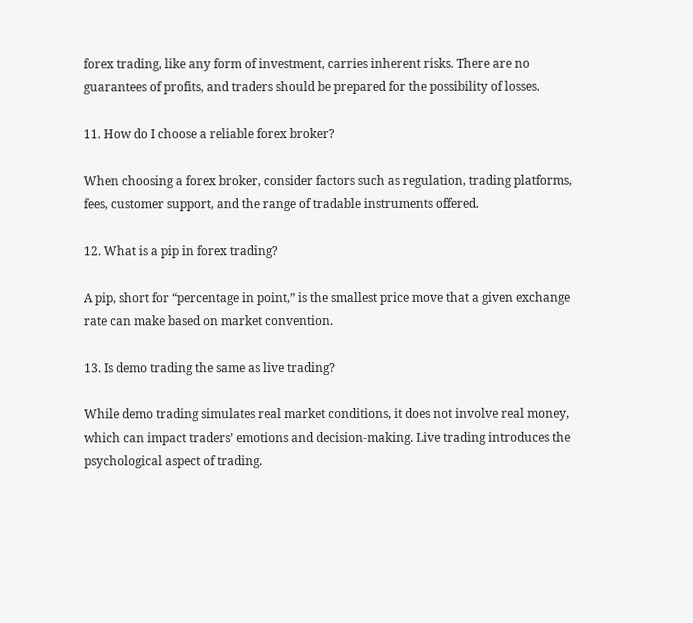forex trading, like any form of investment, carries inherent risks. There are no guarantees of profits, and traders should be prepared for the possibility of losses.

11. How do I choose a reliable forex broker?

When choosing a forex broker, consider factors such as regulation, trading platforms, fees, customer support, and the range of tradable instruments offered.

12. What is a pip in forex trading?

A pip, short for “percentage in point,” is the smallest price move that a given exchange rate can make based on market convention.

13. Is demo trading the same as live trading?

While demo trading simulates real market conditions, it does not involve real money, which can impact traders’ emotions and decision-making. Live trading introduces the psychological aspect of trading.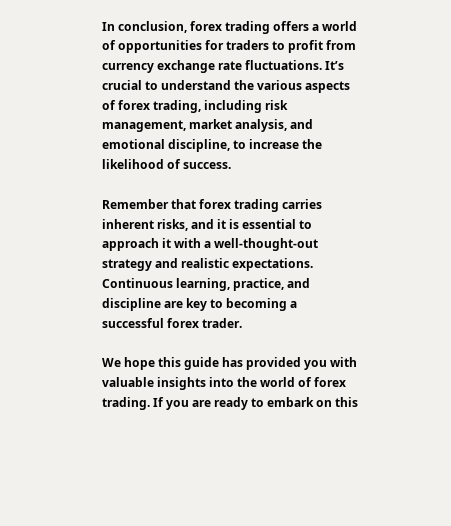In conclusion, forex trading offers a world of opportunities for traders to profit from currency exchange rate fluctuations. It’s crucial to understand the various aspects of forex trading, including risk management, market analysis, and emotional discipline, to increase the likelihood of success.

Remember that forex trading carries inherent risks, and it is essential to approach it with a well-thought-out strategy and realistic expectations. Continuous learning, practice, and discipline are key to becoming a successful forex trader.

We hope this guide has provided you with valuable insights into the world of forex trading. If you are ready to embark on this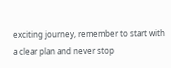exciting journey, remember to start with a clear plan and never stop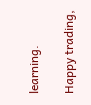learning.

Happy trading,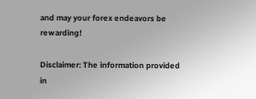and may your forex endeavors be rewarding!

Disclaimer: The information provided in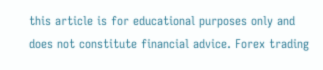this article is for educational purposes only and does not constitute financial advice. Forex trading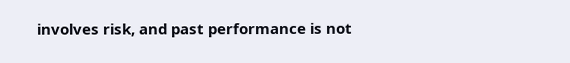involves risk, and past performance is not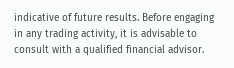indicative of future results. Before engaging in any trading activity, it is advisable to consult with a qualified financial advisor.